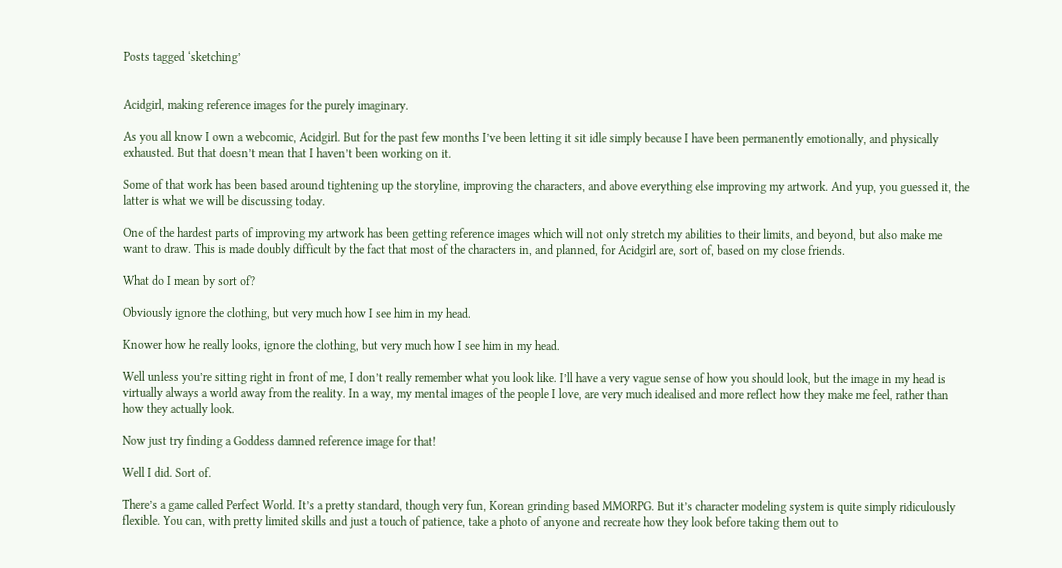Posts tagged ‘sketching’


Acidgirl, making reference images for the purely imaginary.

As you all know I own a webcomic, Acidgirl. But for the past few months I’ve been letting it sit idle simply because I have been permanently emotionally, and physically exhausted. But that doesn’t mean that I haven’t been working on it.

Some of that work has been based around tightening up the storyline, improving the characters, and above everything else improving my artwork. And yup, you guessed it, the latter is what we will be discussing today.

One of the hardest parts of improving my artwork has been getting reference images which will not only stretch my abilities to their limits, and beyond, but also make me want to draw. This is made doubly difficult by the fact that most of the characters in, and planned, for Acidgirl are, sort of, based on my close friends.

What do I mean by sort of?

Obviously ignore the clothing, but very much how I see him in my head.

Knower how he really looks, ignore the clothing, but very much how I see him in my head.

Well unless you’re sitting right in front of me, I don’t really remember what you look like. I’ll have a very vague sense of how you should look, but the image in my head is virtually always a world away from the reality. In a way, my mental images of the people I love, are very much idealised and more reflect how they make me feel, rather than how they actually look.

Now just try finding a Goddess damned reference image for that!

Well I did. Sort of.

There’s a game called Perfect World. It’s a pretty standard, though very fun, Korean grinding based MMORPG. But it’s character modeling system is quite simply ridiculously flexible. You can, with pretty limited skills and just a touch of patience, take a photo of anyone and recreate how they look before taking them out to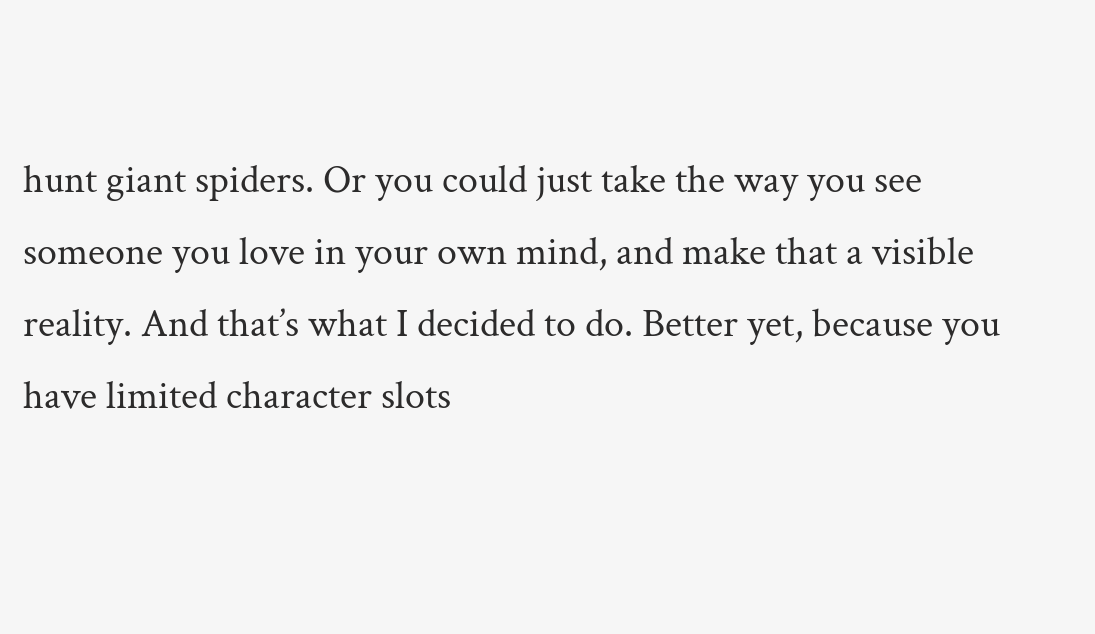hunt giant spiders. Or you could just take the way you see someone you love in your own mind, and make that a visible reality. And that’s what I decided to do. Better yet, because you have limited character slots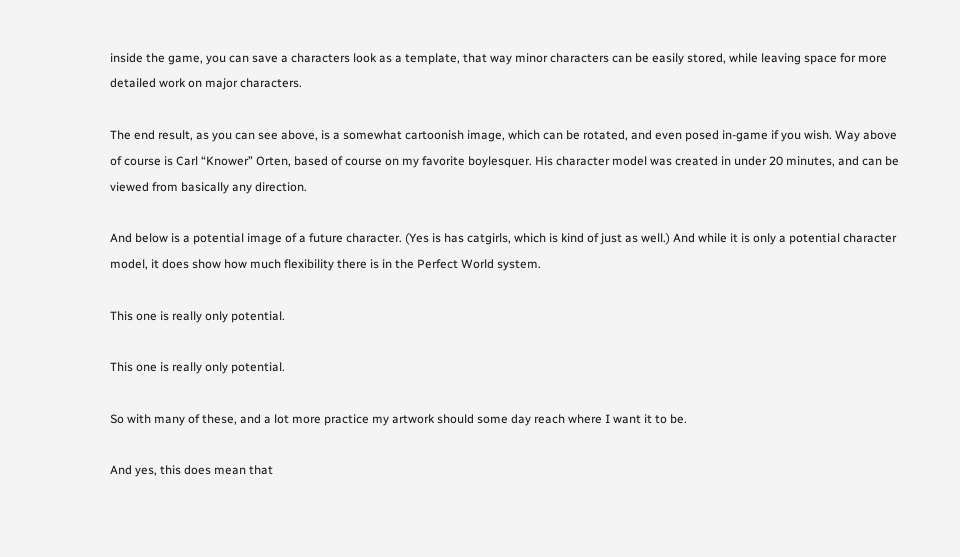inside the game, you can save a characters look as a template, that way minor characters can be easily stored, while leaving space for more detailed work on major characters.

The end result, as you can see above, is a somewhat cartoonish image, which can be rotated, and even posed in-game if you wish. Way above of course is Carl “Knower” Orten, based of course on my favorite boylesquer. His character model was created in under 20 minutes, and can be viewed from basically any direction.

And below is a potential image of a future character. (Yes is has catgirls, which is kind of just as well.) And while it is only a potential character model, it does show how much flexibility there is in the Perfect World system.

This one is really only potential.

This one is really only potential.

So with many of these, and a lot more practice my artwork should some day reach where I want it to be.

And yes, this does mean that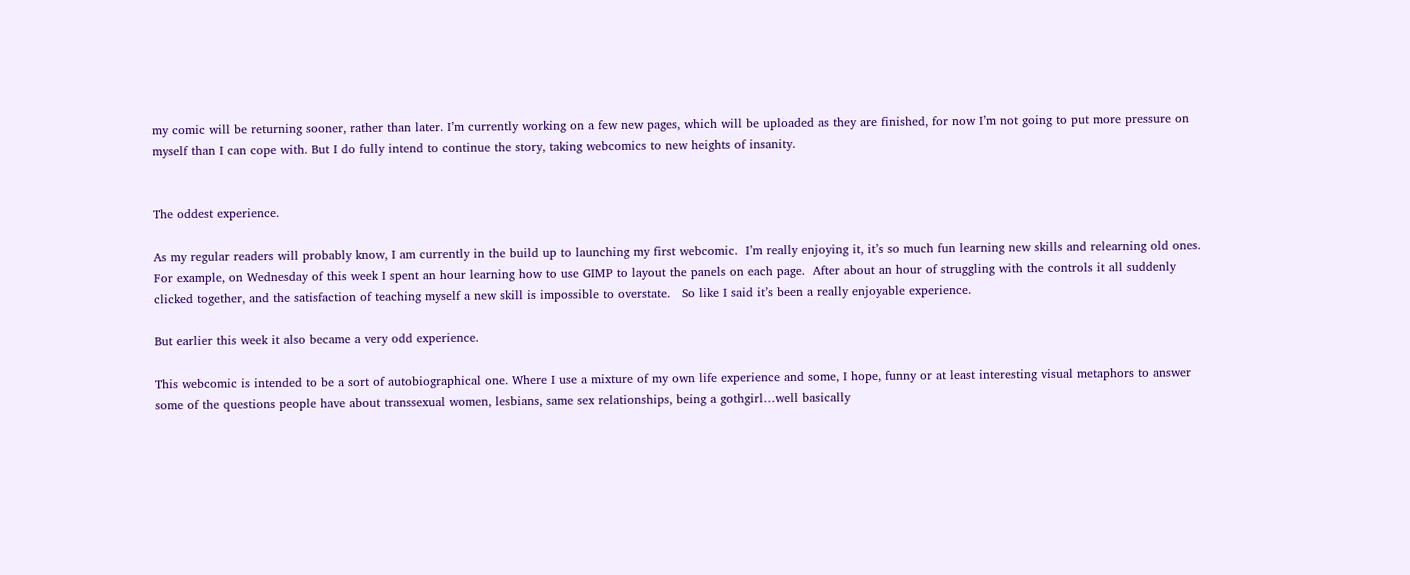my comic will be returning sooner, rather than later. I’m currently working on a few new pages, which will be uploaded as they are finished, for now I’m not going to put more pressure on myself than I can cope with. But I do fully intend to continue the story, taking webcomics to new heights of insanity.


The oddest experience.

As my regular readers will probably know, I am currently in the build up to launching my first webcomic.  I’m really enjoying it, it’s so much fun learning new skills and relearning old ones.  For example, on Wednesday of this week I spent an hour learning how to use GIMP to layout the panels on each page.  After about an hour of struggling with the controls it all suddenly clicked together, and the satisfaction of teaching myself a new skill is impossible to overstate.   So like I said it’s been a really enjoyable experience.

But earlier this week it also became a very odd experience.

This webcomic is intended to be a sort of autobiographical one. Where I use a mixture of my own life experience and some, I hope, funny or at least interesting visual metaphors to answer some of the questions people have about transsexual women, lesbians, same sex relationships, being a gothgirl…well basically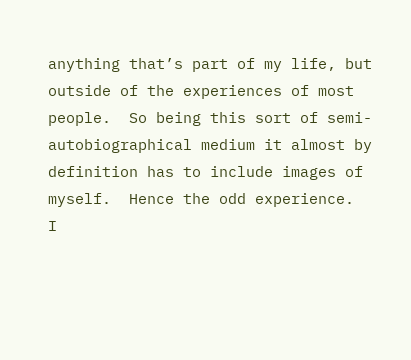anything that’s part of my life, but outside of the experiences of most people.  So being this sort of semi-autobiographical medium it almost by definition has to include images of myself.  Hence the odd experience.  I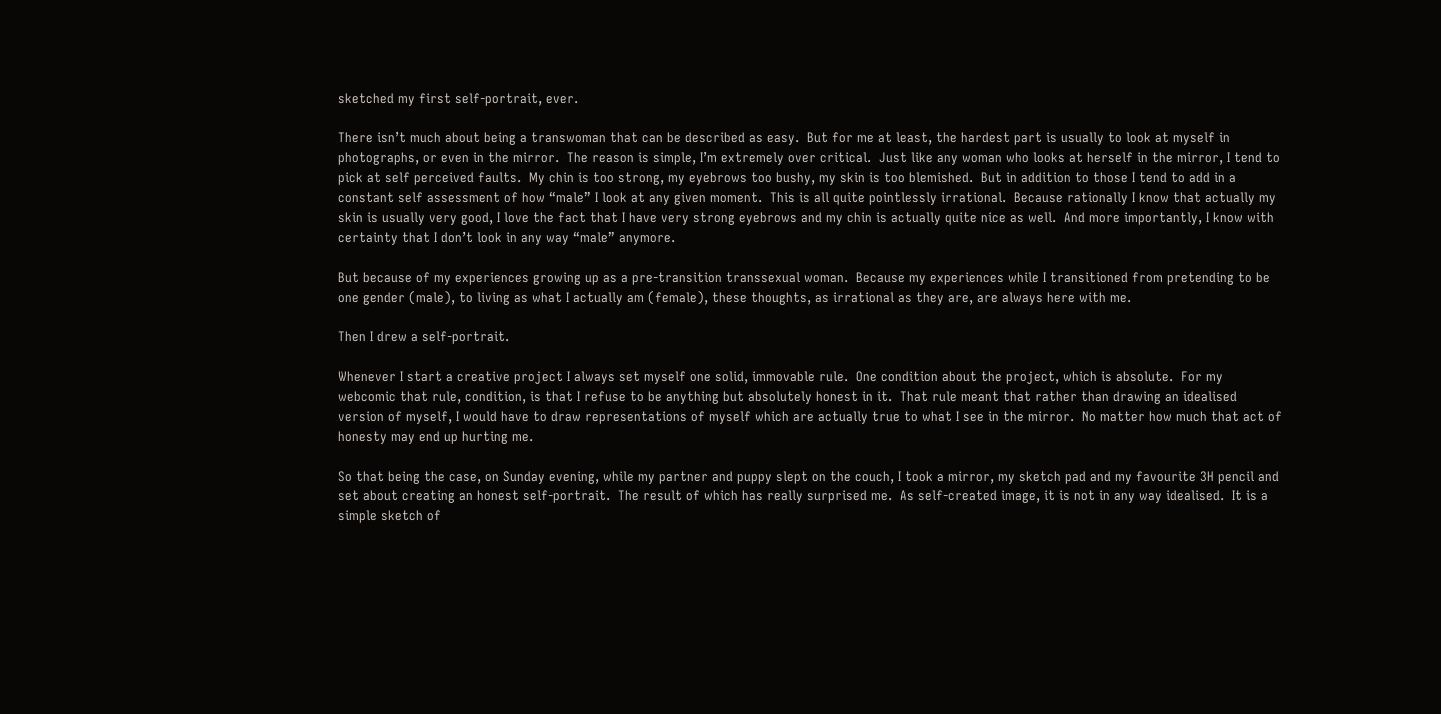sketched my first self-portrait, ever.

There isn’t much about being a transwoman that can be described as easy.  But for me at least, the hardest part is usually to look at myself in photographs, or even in the mirror.  The reason is simple, I’m extremely over critical.  Just like any woman who looks at herself in the mirror, I tend to pick at self perceived faults.  My chin is too strong, my eyebrows too bushy, my skin is too blemished.  But in addition to those I tend to add in a constant self assessment of how “male” I look at any given moment.  This is all quite pointlessly irrational.  Because rationally I know that actually my skin is usually very good, I love the fact that I have very strong eyebrows and my chin is actually quite nice as well.  And more importantly, I know with certainty that I don’t look in any way “male” anymore.

But because of my experiences growing up as a pre-transition transsexual woman.  Because my experiences while I transitioned from pretending to be one gender (male), to living as what I actually am (female), these thoughts, as irrational as they are, are always here with me.

Then I drew a self-portrait.

Whenever I start a creative project I always set myself one solid, immovable rule.  One condition about the project, which is absolute.  For my webcomic that rule, condition, is that I refuse to be anything but absolutely honest in it.  That rule meant that rather than drawing an idealised version of myself, I would have to draw representations of myself which are actually true to what I see in the mirror.  No matter how much that act of honesty may end up hurting me.

So that being the case, on Sunday evening, while my partner and puppy slept on the couch, I took a mirror, my sketch pad and my favourite 3H pencil and set about creating an honest self-portrait.  The result of which has really surprised me.  As self-created image, it is not in any way idealised.  It is a simple sketch of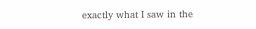exactly what I saw in the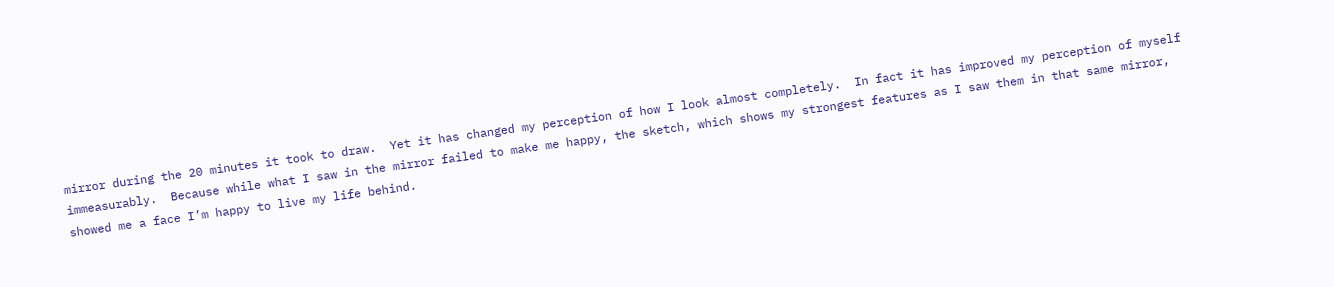mirror during the 20 minutes it took to draw.  Yet it has changed my perception of how I look almost completely.  In fact it has improved my perception of myself immeasurably.  Because while what I saw in the mirror failed to make me happy, the sketch, which shows my strongest features as I saw them in that same mirror, showed me a face I’m happy to live my life behind.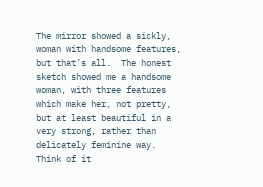The mirror showed a sickly, woman with handsome features, but that’s all.  The honest sketch showed me a handsome woman, with three features which make her, not pretty, but at least beautiful in a very strong, rather than delicately feminine way.  Think of it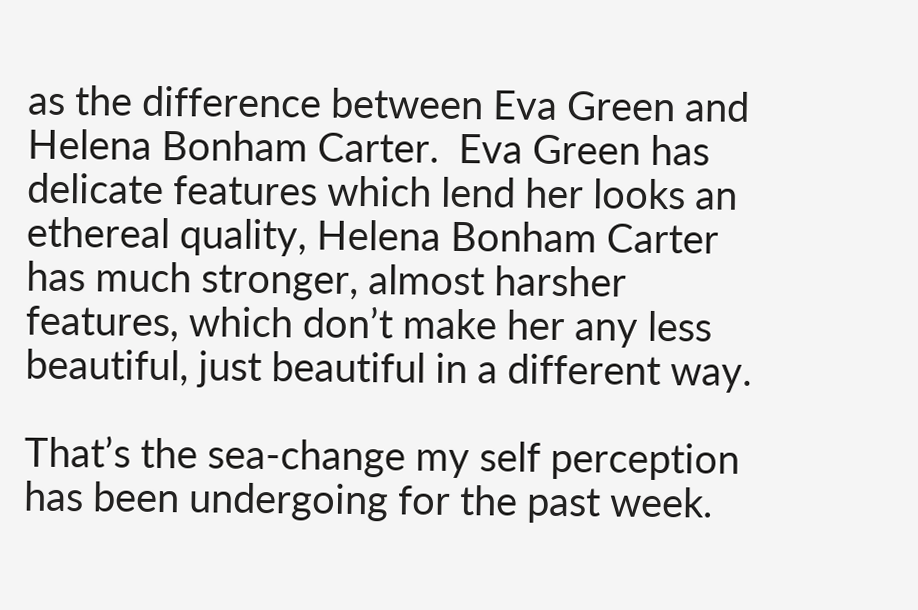as the difference between Eva Green and Helena Bonham Carter.  Eva Green has delicate features which lend her looks an ethereal quality, Helena Bonham Carter has much stronger, almost harsher features, which don’t make her any less beautiful, just beautiful in a different way.

That’s the sea-change my self perception has been undergoing for the past week.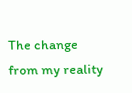The change from my reality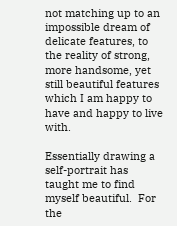not matching up to an impossible dream of delicate features, to the reality of strong, more handsome, yet still beautiful features which I am happy to have and happy to live with.

Essentially drawing a self-portrait has taught me to find myself beautiful.  For the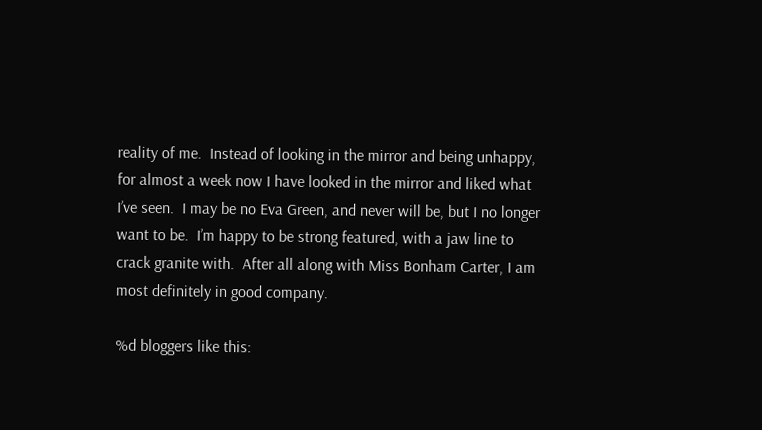reality of me.  Instead of looking in the mirror and being unhappy, for almost a week now I have looked in the mirror and liked what I’ve seen.  I may be no Eva Green, and never will be, but I no longer want to be.  I’m happy to be strong featured, with a jaw line to crack granite with.  After all along with Miss Bonham Carter, I am most definitely in good company.

%d bloggers like this: